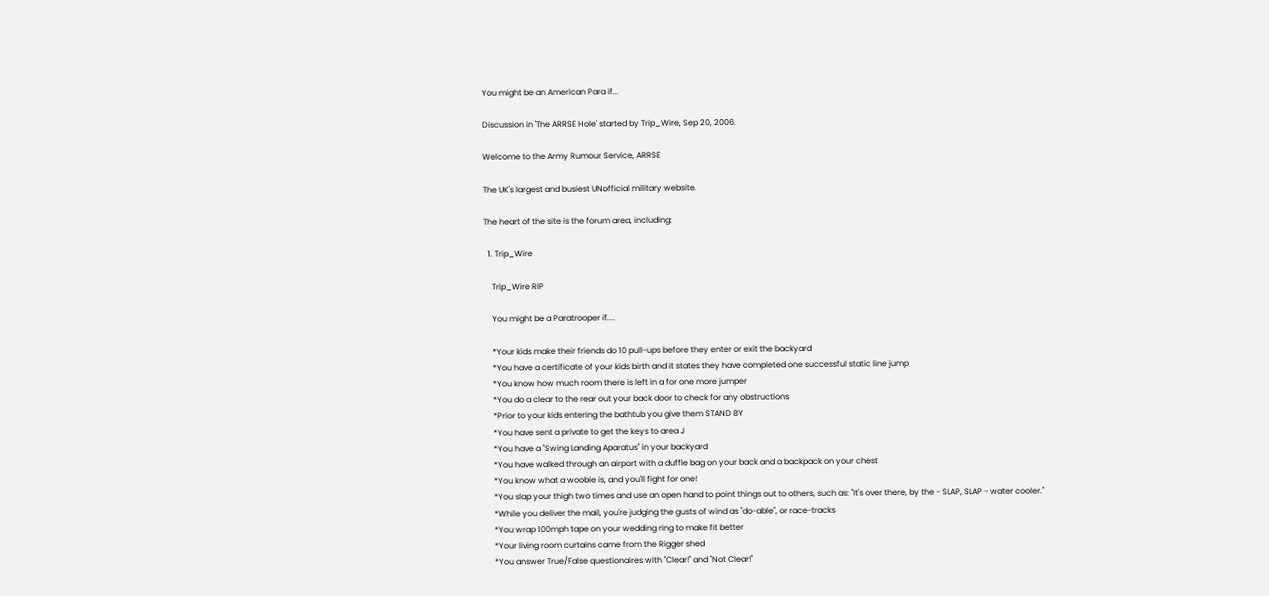You might be an American Para if...

Discussion in 'The ARRSE Hole' started by Trip_Wire, Sep 20, 2006.

Welcome to the Army Rumour Service, ARRSE

The UK's largest and busiest UNofficial military website.

The heart of the site is the forum area, including:

  1. Trip_Wire

    Trip_Wire RIP

    You might be a Paratrooper if....

    *Your kids make their friends do 10 pull-ups before they enter or exit the backyard
    *You have a certificate of your kids birth and it states they have completed one successful static line jump
    *You know how much room there is left in a for one more jumper
    *You do a clear to the rear out your back door to check for any obstructions
    *Prior to your kids entering the bathtub you give them STAND BY
    *You have sent a private to get the keys to area J
    *You have a "Swing Landing Aparatus" in your backyard
    *You have walked through an airport with a duffle bag on your back and a backpack on your chest
    *You know what a woobie is, and you'll fight for one!
    *You slap your thigh two times and use an open hand to point things out to others, such as: "It's over there, by the - SLAP, SLAP - water cooler."
    *While you deliver the mail, you're judging the gusts of wind as "do-able", or race-tracks
    *You wrap 100mph tape on your wedding ring to make fit better
    *Your living room curtains came from the Rigger shed
    *You answer True/False questionaires with "Clear!" and "Not Clear!"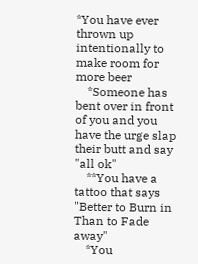*You have ever thrown up intentionally to make room for more beer
    *Someone has bent over in front of you and you have the urge slap their butt and say "all ok"
    **You have a tattoo that says "Better to Burn in Than to Fade away"
    *You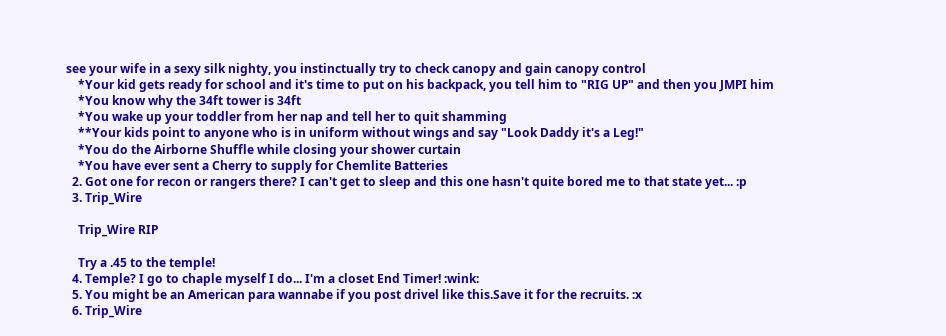see your wife in a sexy silk nighty, you instinctually try to check canopy and gain canopy control
    *Your kid gets ready for school and it's time to put on his backpack, you tell him to "RIG UP" and then you JMPI him
    *You know why the 34ft tower is 34ft
    *You wake up your toddler from her nap and tell her to quit shamming
    **Your kids point to anyone who is in uniform without wings and say "Look Daddy it's a Leg!"
    *You do the Airborne Shuffle while closing your shower curtain
    *You have ever sent a Cherry to supply for Chemlite Batteries
  2. Got one for recon or rangers there? I can't get to sleep and this one hasn't quite bored me to that state yet... :p
  3. Trip_Wire

    Trip_Wire RIP

    Try a .45 to the temple!
  4. Temple? I go to chaple myself I do... I'm a closet End Timer! :wink:
  5. You might be an American para wannabe if you post drivel like this.Save it for the recruits. :x
  6. Trip_Wire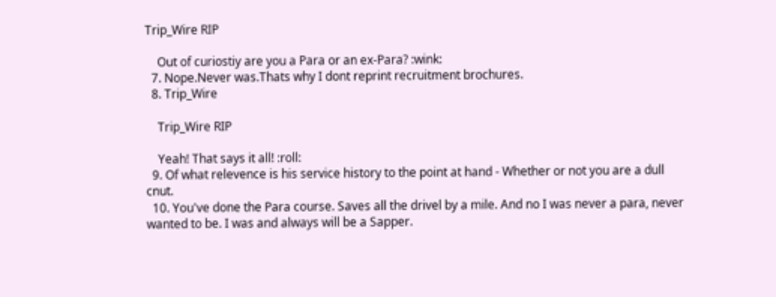Trip_Wire RIP

    Out of curiostiy are you a Para or an ex-Para? :wink:
  7. Nope.Never was.Thats why I dont reprint recruitment brochures.
  8. Trip_Wire

    Trip_Wire RIP

    Yeah! That says it all! :roll:
  9. Of what relevence is his service history to the point at hand - Whether or not you are a dull cnut.
  10. You've done the Para course. Saves all the drivel by a mile. And no I was never a para, never wanted to be. I was and always will be a Sapper.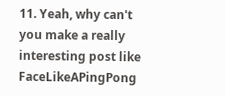11. Yeah, why can't you make a really interesting post like FaceLikeAPingPong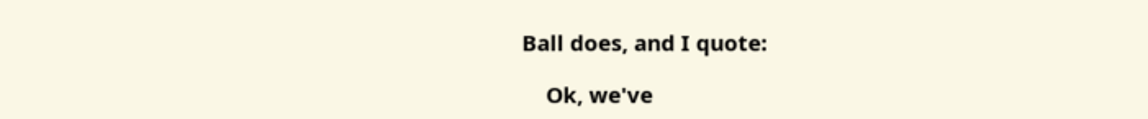Ball does, and I quote:

    Ok, we've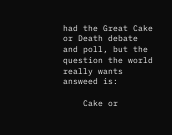had the Great Cake or Death debate and poll, but the question the world really wants answeed is:

    Cake or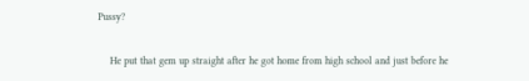Pussy?

    He put that gem up straight after he got home from high school and just before he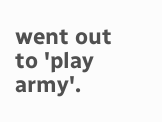went out to 'play army'.